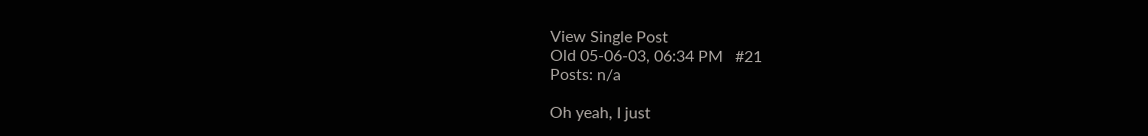View Single Post
Old 05-06-03, 06:34 PM   #21
Posts: n/a

Oh yeah, I just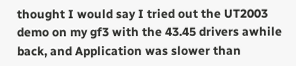thought I would say I tried out the UT2003 demo on my gf3 with the 43.45 drivers awhile back, and Application was slower than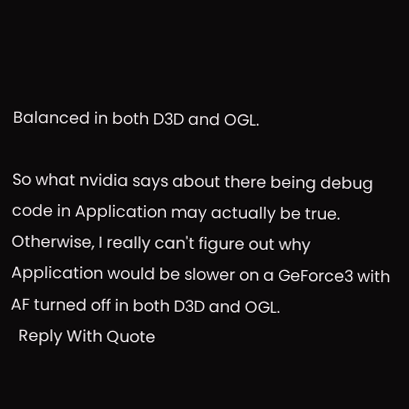Balanced in both D3D and OGL.

So what nvidia says about there being debug code in Application may actually be true. Otherwise, I really can't figure out why Application would be slower on a GeForce3 with AF turned off in both D3D and OGL.
  Reply With Quote